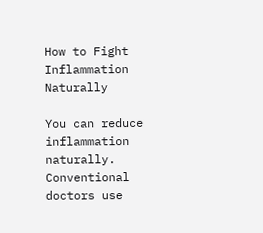How to Fight Inflammation Naturally

You can reduce inflammation naturally. Conventional doctors use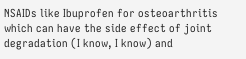NSAIDs like Ibuprofen for osteoarthritis which can have the side effect of joint degradation (I know, I know) and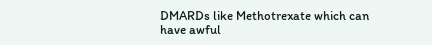DMARDs like Methotrexate which can have awful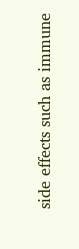side effects such as immune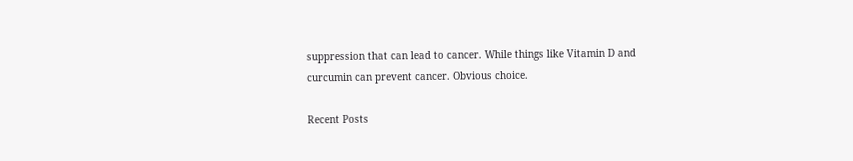suppression that can lead to cancer. While things like Vitamin D and curcumin can prevent cancer. Obvious choice.

Recent Posts